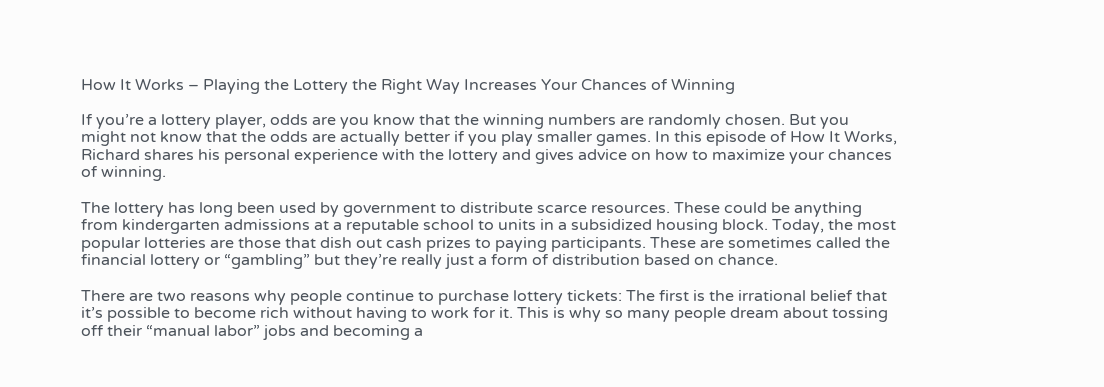How It Works – Playing the Lottery the Right Way Increases Your Chances of Winning

If you’re a lottery player, odds are you know that the winning numbers are randomly chosen. But you might not know that the odds are actually better if you play smaller games. In this episode of How It Works, Richard shares his personal experience with the lottery and gives advice on how to maximize your chances of winning.

The lottery has long been used by government to distribute scarce resources. These could be anything from kindergarten admissions at a reputable school to units in a subsidized housing block. Today, the most popular lotteries are those that dish out cash prizes to paying participants. These are sometimes called the financial lottery or “gambling” but they’re really just a form of distribution based on chance.

There are two reasons why people continue to purchase lottery tickets: The first is the irrational belief that it’s possible to become rich without having to work for it. This is why so many people dream about tossing off their “manual labor” jobs and becoming a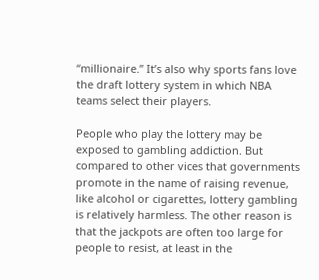“millionaire.” It’s also why sports fans love the draft lottery system in which NBA teams select their players.

People who play the lottery may be exposed to gambling addiction. But compared to other vices that governments promote in the name of raising revenue, like alcohol or cigarettes, lottery gambling is relatively harmless. The other reason is that the jackpots are often too large for people to resist, at least in the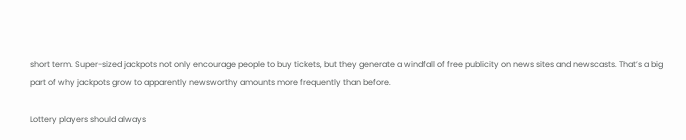short term. Super-sized jackpots not only encourage people to buy tickets, but they generate a windfall of free publicity on news sites and newscasts. That’s a big part of why jackpots grow to apparently newsworthy amounts more frequently than before.

Lottery players should always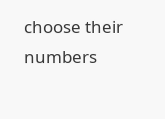choose their numbers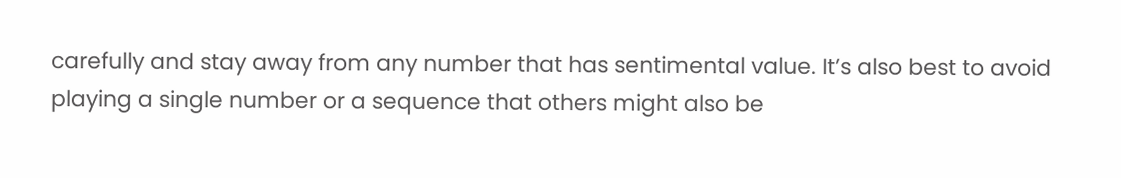carefully and stay away from any number that has sentimental value. It’s also best to avoid playing a single number or a sequence that others might also be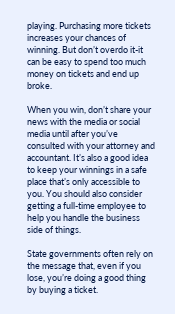playing. Purchasing more tickets increases your chances of winning. But don’t overdo it-it can be easy to spend too much money on tickets and end up broke.

When you win, don’t share your news with the media or social media until after you’ve consulted with your attorney and accountant. It’s also a good idea to keep your winnings in a safe place that’s only accessible to you. You should also consider getting a full-time employee to help you handle the business side of things.

State governments often rely on the message that, even if you lose, you’re doing a good thing by buying a ticket.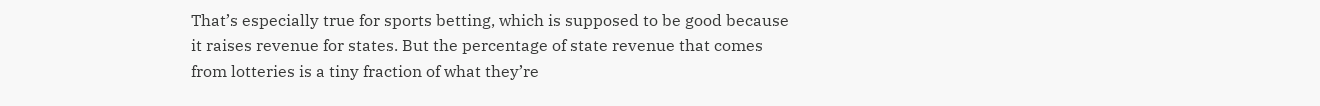That’s especially true for sports betting, which is supposed to be good because it raises revenue for states. But the percentage of state revenue that comes from lotteries is a tiny fraction of what they’re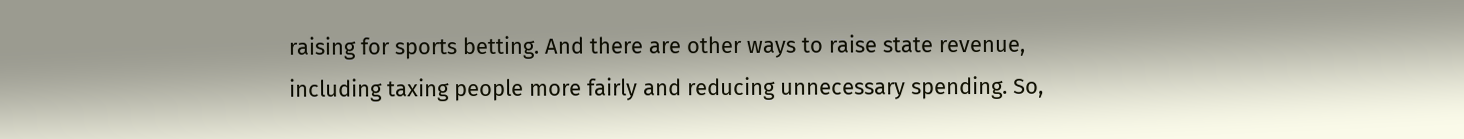raising for sports betting. And there are other ways to raise state revenue, including taxing people more fairly and reducing unnecessary spending. So,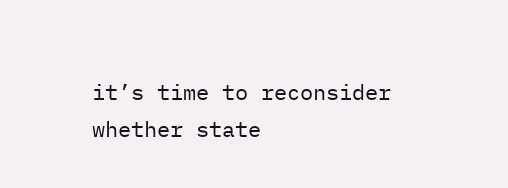it’s time to reconsider whether state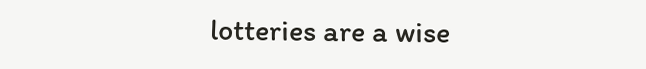lotteries are a wise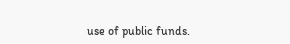use of public funds.